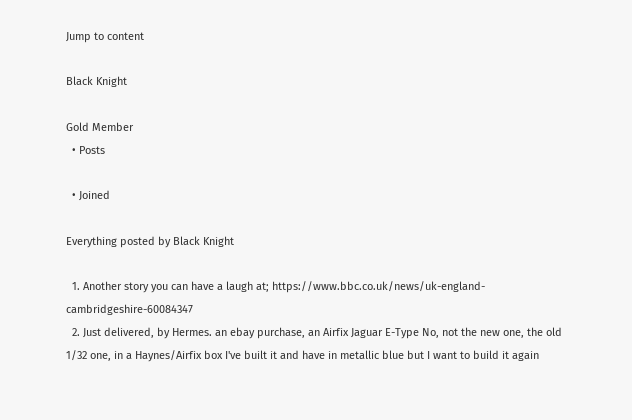Jump to content

Black Knight

Gold Member
  • Posts

  • Joined

Everything posted by Black Knight

  1. Another story you can have a laugh at; https://www.bbc.co.uk/news/uk-england-cambridgeshire-60084347
  2. Just delivered, by Hermes. an ebay purchase, an Airfix Jaguar E-Type No, not the new one, the old 1/32 one, in a Haynes/Airfix box I've built it and have in metallic blue but I want to build it again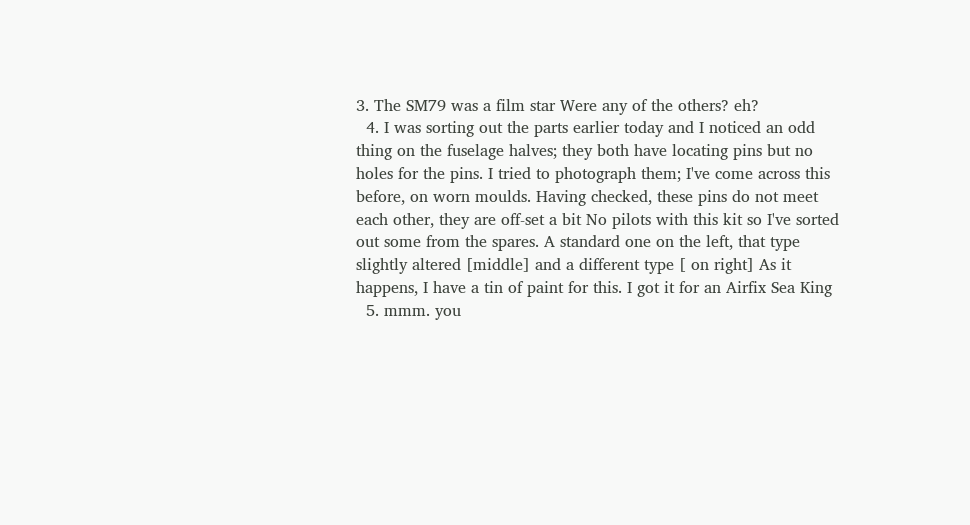3. The SM79 was a film star Were any of the others? eh?
  4. I was sorting out the parts earlier today and I noticed an odd thing on the fuselage halves; they both have locating pins but no holes for the pins. I tried to photograph them; I've come across this before, on worn moulds. Having checked, these pins do not meet each other, they are off-set a bit No pilots with this kit so I've sorted out some from the spares. A standard one on the left, that type slightly altered [middle] and a different type [ on right] As it happens, I have a tin of paint for this. I got it for an Airfix Sea King
  5. mmm. you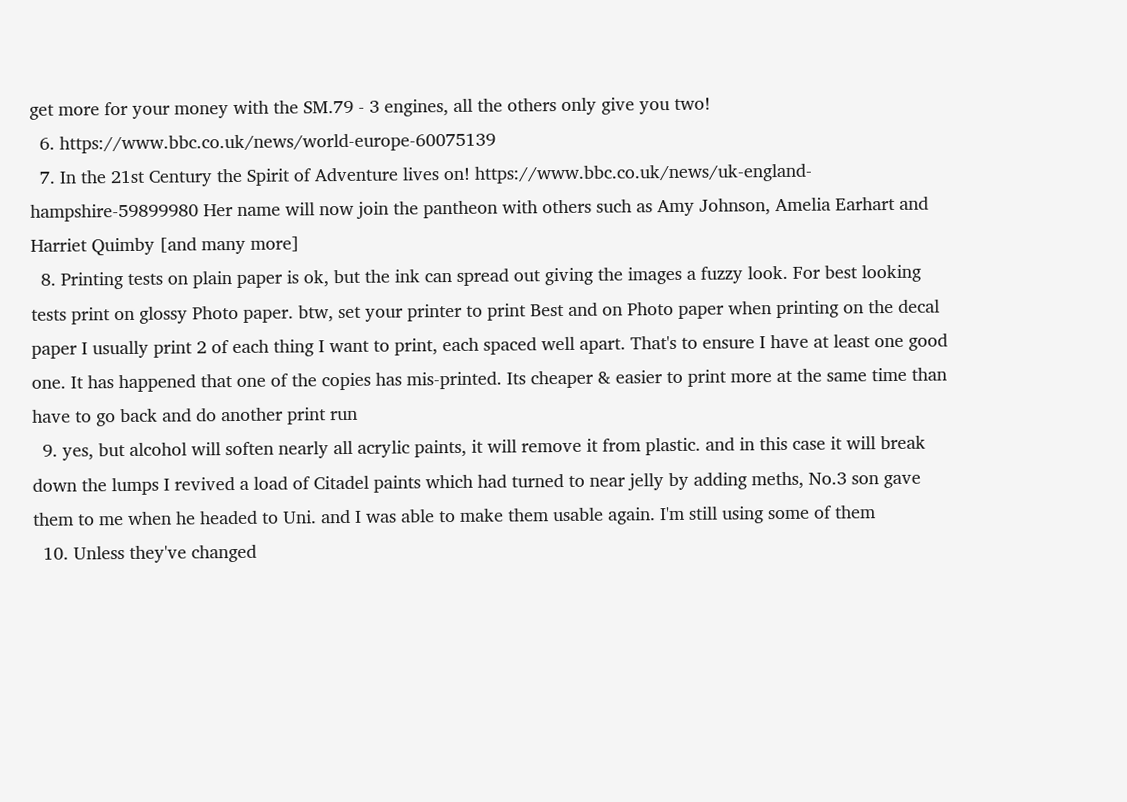get more for your money with the SM.79 - 3 engines, all the others only give you two!
  6. https://www.bbc.co.uk/news/world-europe-60075139
  7. In the 21st Century the Spirit of Adventure lives on! https://www.bbc.co.uk/news/uk-england-hampshire-59899980 Her name will now join the pantheon with others such as Amy Johnson, Amelia Earhart and Harriet Quimby [and many more]
  8. Printing tests on plain paper is ok, but the ink can spread out giving the images a fuzzy look. For best looking tests print on glossy Photo paper. btw, set your printer to print Best and on Photo paper when printing on the decal paper I usually print 2 of each thing I want to print, each spaced well apart. That's to ensure I have at least one good one. It has happened that one of the copies has mis-printed. Its cheaper & easier to print more at the same time than have to go back and do another print run
  9. yes, but alcohol will soften nearly all acrylic paints, it will remove it from plastic. and in this case it will break down the lumps I revived a load of Citadel paints which had turned to near jelly by adding meths, No.3 son gave them to me when he headed to Uni. and I was able to make them usable again. I'm still using some of them
  10. Unless they've changed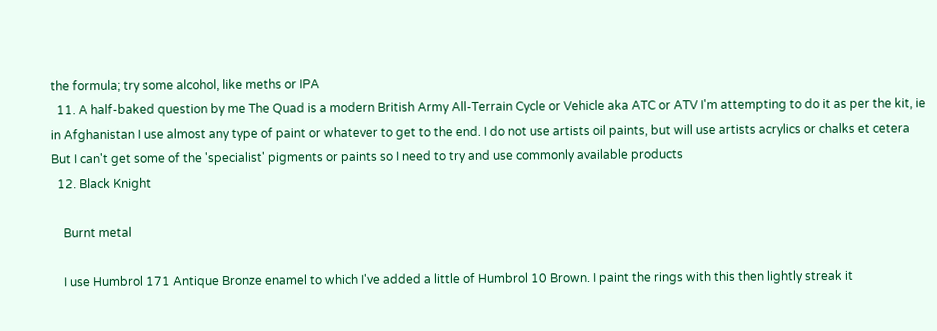the formula; try some alcohol, like meths or IPA
  11. A half-baked question by me The Quad is a modern British Army All-Terrain Cycle or Vehicle aka ATC or ATV I'm attempting to do it as per the kit, ie in Afghanistan I use almost any type of paint or whatever to get to the end. I do not use artists oil paints, but will use artists acrylics or chalks et cetera But I can't get some of the 'specialist' pigments or paints so I need to try and use commonly available products
  12. Black Knight

    Burnt metal

    I use Humbrol 171 Antique Bronze enamel to which I've added a little of Humbrol 10 Brown. I paint the rings with this then lightly streak it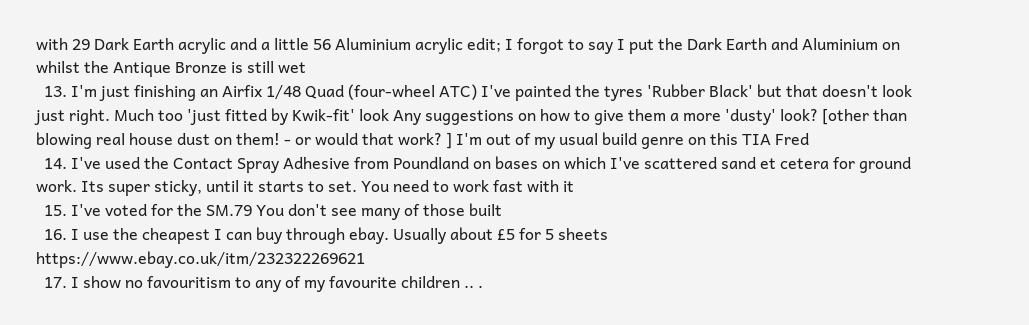with 29 Dark Earth acrylic and a little 56 Aluminium acrylic edit; I forgot to say I put the Dark Earth and Aluminium on whilst the Antique Bronze is still wet
  13. I'm just finishing an Airfix 1/48 Quad (four-wheel ATC) I've painted the tyres 'Rubber Black' but that doesn't look just right. Much too 'just fitted by Kwik-fit' look Any suggestions on how to give them a more 'dusty' look? [other than blowing real house dust on them! - or would that work? ] I'm out of my usual build genre on this TIA Fred
  14. I've used the Contact Spray Adhesive from Poundland on bases on which I've scattered sand et cetera for ground work. Its super sticky, until it starts to set. You need to work fast with it
  15. I've voted for the SM.79 You don't see many of those built
  16. I use the cheapest I can buy through ebay. Usually about £5 for 5 sheets https://www.ebay.co.uk/itm/232322269621
  17. I show no favouritism to any of my favourite children .. .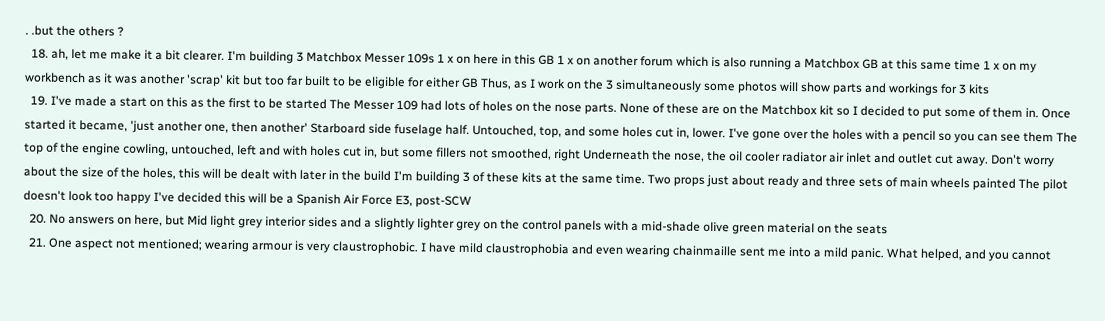. .but the others ?
  18. ah, let me make it a bit clearer. I'm building 3 Matchbox Messer 109s 1 x on here in this GB 1 x on another forum which is also running a Matchbox GB at this same time 1 x on my workbench as it was another 'scrap' kit but too far built to be eligible for either GB Thus, as I work on the 3 simultaneously some photos will show parts and workings for 3 kits
  19. I've made a start on this as the first to be started The Messer 109 had lots of holes on the nose parts. None of these are on the Matchbox kit so I decided to put some of them in. Once started it became, 'just another one, then another' Starboard side fuselage half. Untouched, top, and some holes cut in, lower. I've gone over the holes with a pencil so you can see them The top of the engine cowling, untouched, left and with holes cut in, but some fillers not smoothed, right Underneath the nose, the oil cooler radiator air inlet and outlet cut away. Don't worry about the size of the holes, this will be dealt with later in the build I'm building 3 of these kits at the same time. Two props just about ready and three sets of main wheels painted The pilot doesn't look too happy I've decided this will be a Spanish Air Force E3, post-SCW
  20. No answers on here, but Mid light grey interior sides and a slightly lighter grey on the control panels with a mid-shade olive green material on the seats
  21. One aspect not mentioned; wearing armour is very claustrophobic. I have mild claustrophobia and even wearing chainmaille sent me into a mild panic. What helped, and you cannot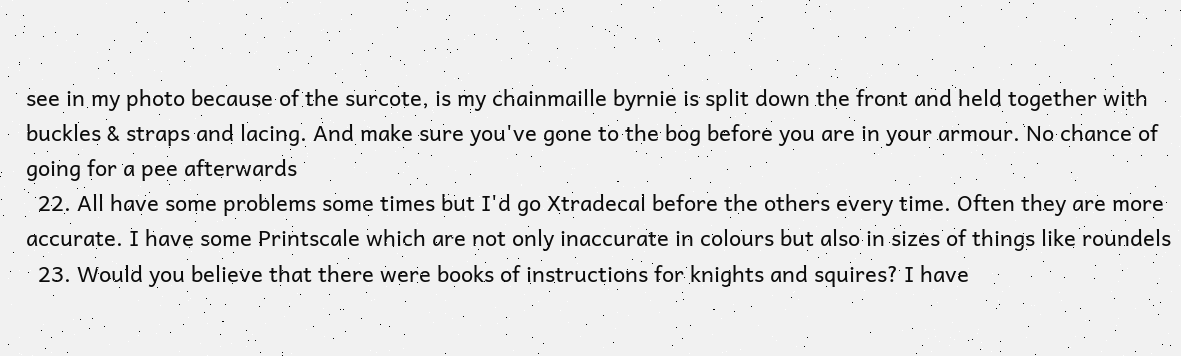see in my photo because of the surcote, is my chainmaille byrnie is split down the front and held together with buckles & straps and lacing. And make sure you've gone to the bog before you are in your armour. No chance of going for a pee afterwards
  22. All have some problems some times but I'd go Xtradecal before the others every time. Often they are more accurate. I have some Printscale which are not only inaccurate in colours but also in sizes of things like roundels
  23. Would you believe that there were books of instructions for knights and squires? I have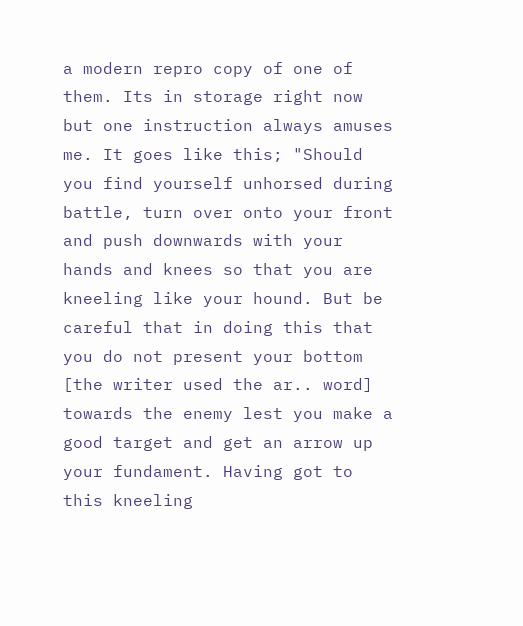a modern repro copy of one of them. Its in storage right now but one instruction always amuses me. It goes like this; "Should you find yourself unhorsed during battle, turn over onto your front and push downwards with your hands and knees so that you are kneeling like your hound. But be careful that in doing this that you do not present your bottom [the writer used the ar.. word] towards the enemy lest you make a good target and get an arrow up your fundament. Having got to this kneeling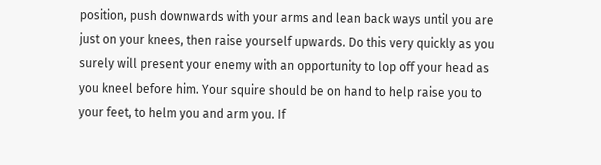position, push downwards with your arms and lean back ways until you are just on your knees, then raise yourself upwards. Do this very quickly as you surely will present your enemy with an opportunity to lop off your head as you kneel before him. Your squire should be on hand to help raise you to your feet, to helm you and arm you. If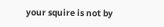your squire is not by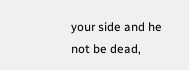your side and he not be dead,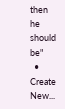then he should be"
  • Create New...